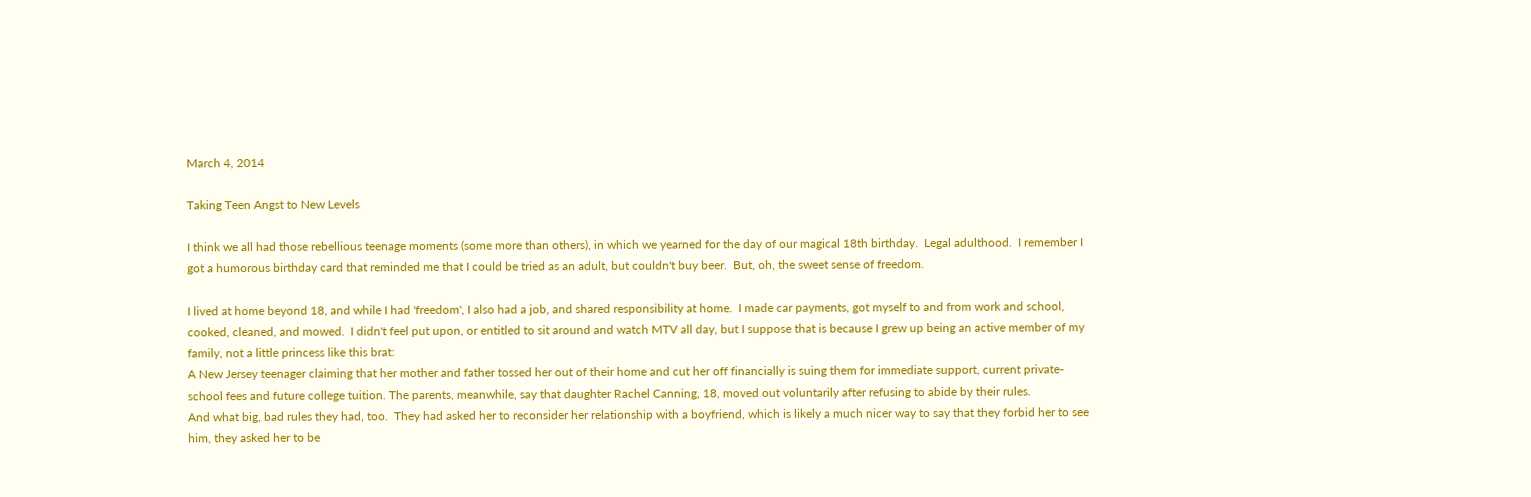March 4, 2014

Taking Teen Angst to New Levels

I think we all had those rebellious teenage moments (some more than others), in which we yearned for the day of our magical 18th birthday.  Legal adulthood.  I remember I got a humorous birthday card that reminded me that I could be tried as an adult, but couldn't buy beer.  But, oh, the sweet sense of freedom.

I lived at home beyond 18, and while I had 'freedom', I also had a job, and shared responsibility at home.  I made car payments, got myself to and from work and school, cooked, cleaned, and mowed.  I didn't feel put upon, or entitled to sit around and watch MTV all day, but I suppose that is because I grew up being an active member of my family, not a little princess like this brat:
A New Jersey teenager claiming that her mother and father tossed her out of their home and cut her off financially is suing them for immediate support, current private-school fees and future college tuition. The parents, meanwhile, say that daughter Rachel Canning, 18, moved out voluntarily after refusing to abide by their rules.
And what big, bad rules they had, too.  They had asked her to reconsider her relationship with a boyfriend, which is likely a much nicer way to say that they forbid her to see him, they asked her to be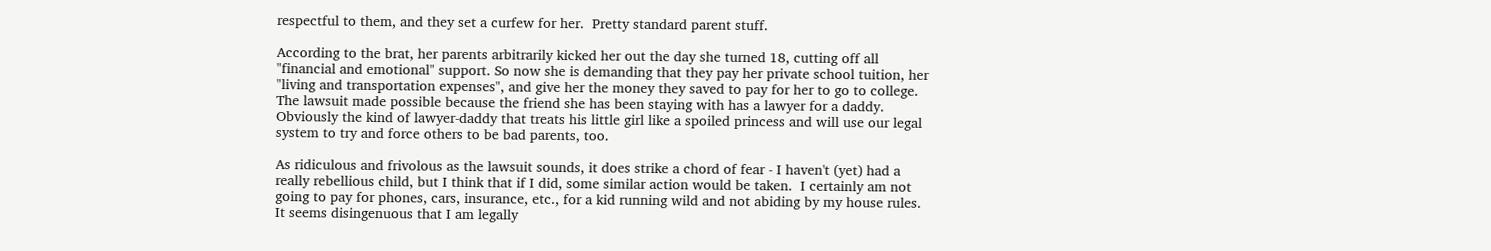respectful to them, and they set a curfew for her.  Pretty standard parent stuff.

According to the brat, her parents arbitrarily kicked her out the day she turned 18, cutting off all "financial and emotional" support. So now she is demanding that they pay her private school tuition, her "living and transportation expenses", and give her the money they saved to pay for her to go to college.  The lawsuit made possible because the friend she has been staying with has a lawyer for a daddy.  Obviously the kind of lawyer-daddy that treats his little girl like a spoiled princess and will use our legal system to try and force others to be bad parents, too.

As ridiculous and frivolous as the lawsuit sounds, it does strike a chord of fear - I haven't (yet) had a really rebellious child, but I think that if I did, some similar action would be taken.  I certainly am not going to pay for phones, cars, insurance, etc., for a kid running wild and not abiding by my house rules.  It seems disingenuous that I am legally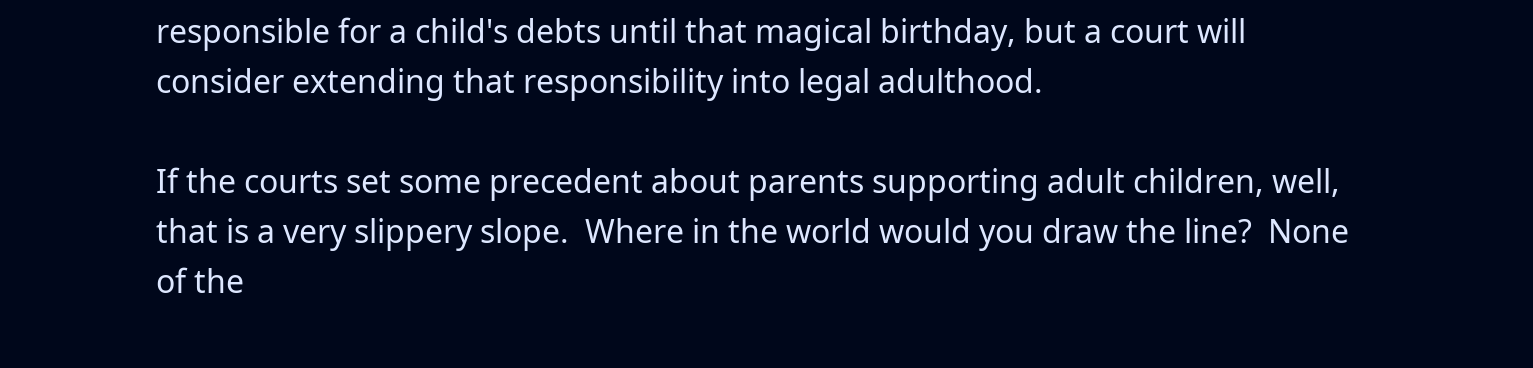responsible for a child's debts until that magical birthday, but a court will consider extending that responsibility into legal adulthood.

If the courts set some precedent about parents supporting adult children, well, that is a very slippery slope.  Where in the world would you draw the line?  None of the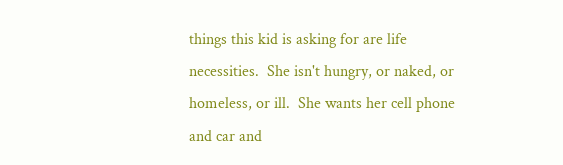things this kid is asking for are life necessities.  She isn't hungry, or naked, or homeless, or ill.  She wants her cell phone and car and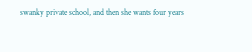swanky private school, and then she wants four years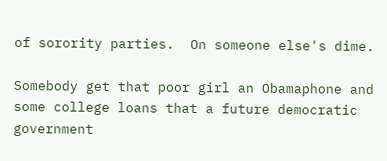of sorority parties.  On someone else's dime.

Somebody get that poor girl an Obamaphone and some college loans that a future democratic government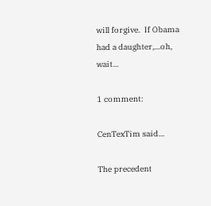will forgive.  If Obama had a daughter,...oh, wait...

1 comment:

CenTexTim said...

The precedent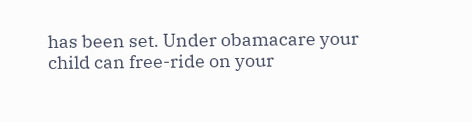has been set. Under obamacare your child can free-ride on your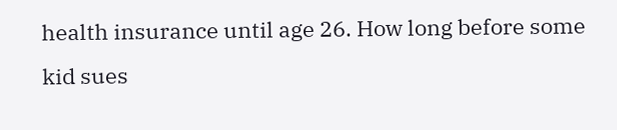health insurance until age 26. How long before some kid sues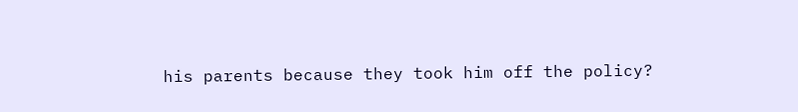his parents because they took him off the policy?